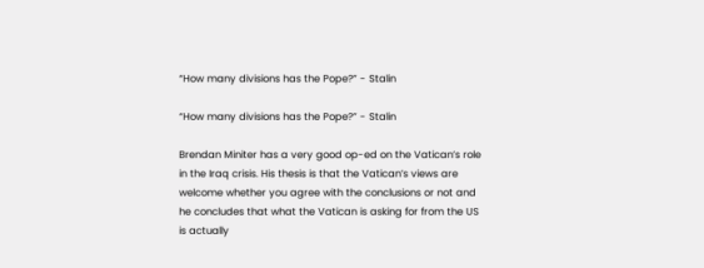“How many divisions has the Pope?” - Stalin

“How many divisions has the Pope?” - Stalin

Brendan Miniter has a very good op-ed on the Vatican’s role in the Iraq crisis. His thesis is that the Vatican’s views are welcome whether you agree with the conclusions or not and he concludes that what the Vatican is asking for from the US is actually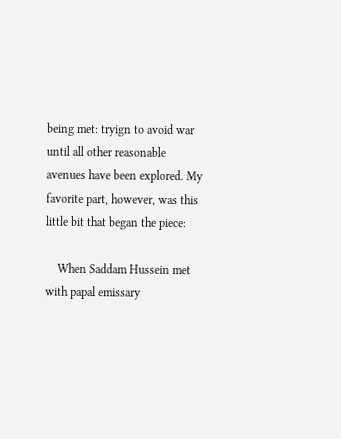being met: tryign to avoid war until all other reasonable avenues have been explored. My favorite part, however, was this little bit that began the piece:

    When Saddam Hussein met with papal emissary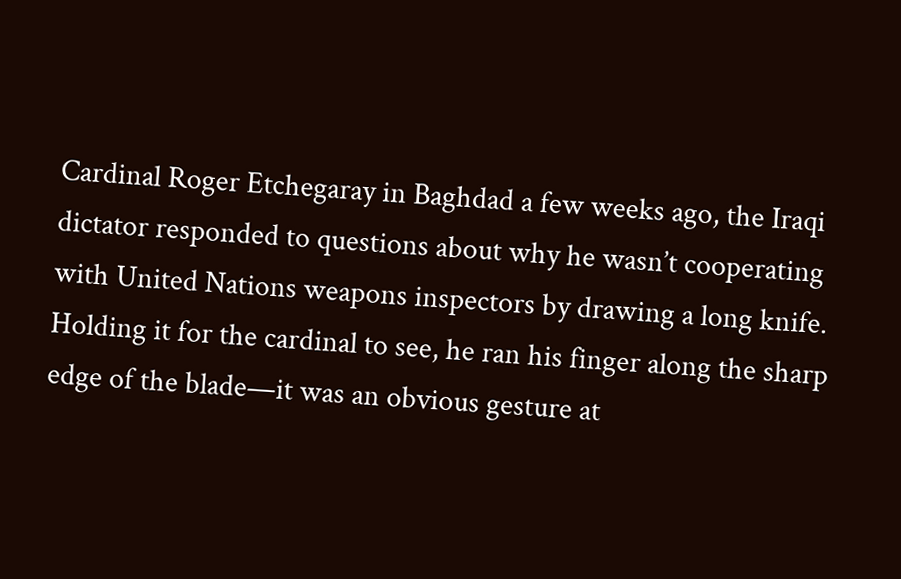Cardinal Roger Etchegaray in Baghdad a few weeks ago, the Iraqi dictator responded to questions about why he wasn’t cooperating with United Nations weapons inspectors by drawing a long knife. Holding it for the cardinal to see, he ran his finger along the sharp edge of the blade—it was an obvious gesture at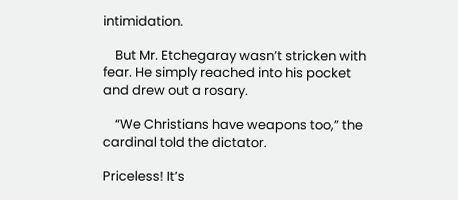intimidation.

    But Mr. Etchegaray wasn’t stricken with fear. He simply reached into his pocket and drew out a rosary.

    “We Christians have weapons too,” the cardinal told the dictator.

Priceless! It’s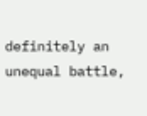definitely an unequal battle,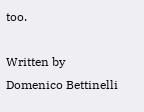too.

Written by
Domenico Bettinelli